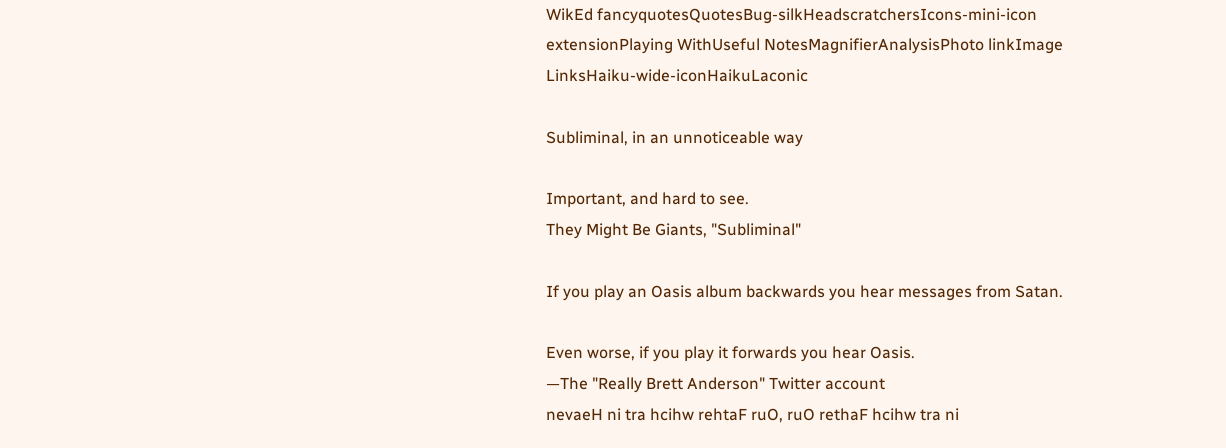WikEd fancyquotesQuotesBug-silkHeadscratchersIcons-mini-icon extensionPlaying WithUseful NotesMagnifierAnalysisPhoto linkImage LinksHaiku-wide-iconHaikuLaconic

Subliminal, in an unnoticeable way

Important, and hard to see.
They Might Be Giants, "Subliminal"

If you play an Oasis album backwards you hear messages from Satan.

Even worse, if you play it forwards you hear Oasis.
—The "Really Brett Anderson" Twitter account
nevaeH ni tra hcihw rehtaF ruO, ruO rethaF hcihw tra ni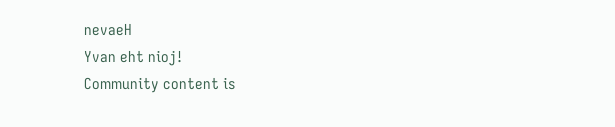nevaeH
Yvan eht nioj!
Community content is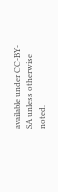available under CC-BY-SA unless otherwise noted.